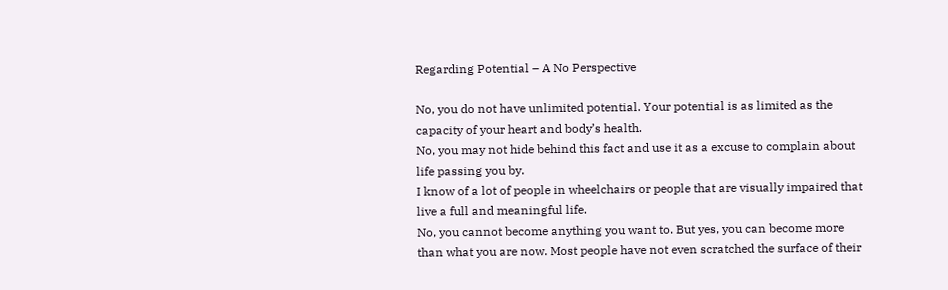Regarding Potential – A No Perspective

No, you do not have unlimited potential. Your potential is as limited as the capacity of your heart and body’s health.
No, you may not hide behind this fact and use it as a excuse to complain about life passing you by.
I know of a lot of people in wheelchairs or people that are visually impaired that live a full and meaningful life.
No, you cannot become anything you want to. But yes, you can become more than what you are now. Most people have not even scratched the surface of their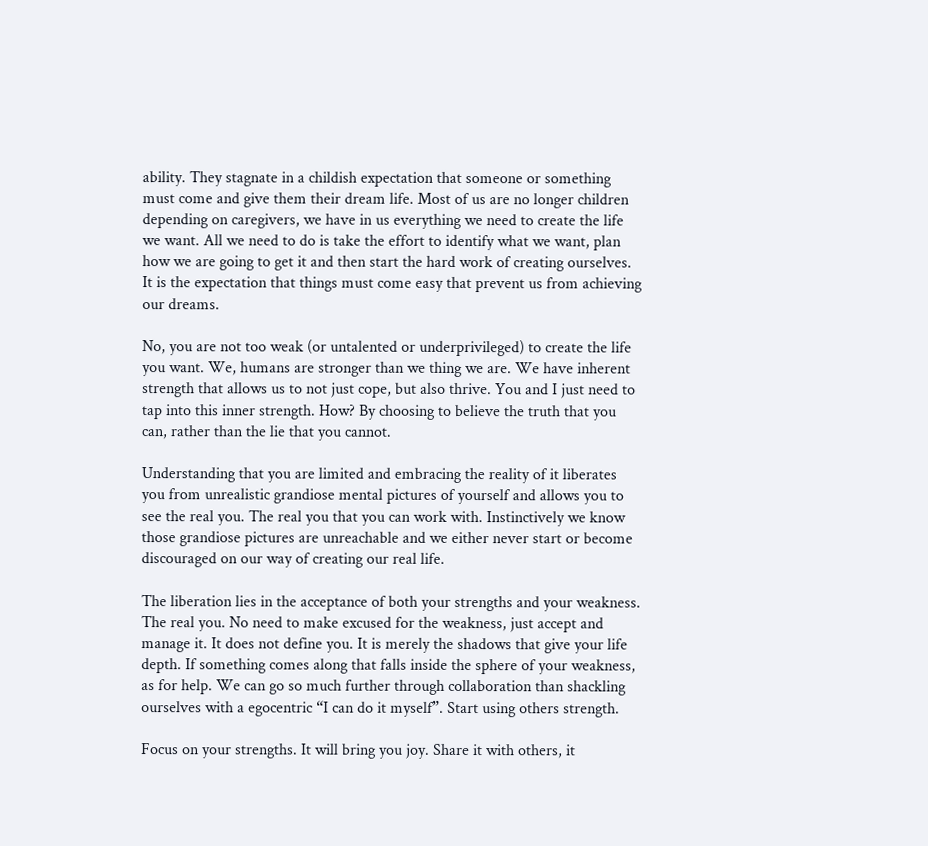ability. They stagnate in a childish expectation that someone or something must come and give them their dream life. Most of us are no longer children depending on caregivers, we have in us everything we need to create the life we want. All we need to do is take the effort to identify what we want, plan how we are going to get it and then start the hard work of creating ourselves. It is the expectation that things must come easy that prevent us from achieving our dreams.

No, you are not too weak (or untalented or underprivileged) to create the life you want. We, humans are stronger than we thing we are. We have inherent strength that allows us to not just cope, but also thrive. You and I just need to tap into this inner strength. How? By choosing to believe the truth that you can, rather than the lie that you cannot.

Understanding that you are limited and embracing the reality of it liberates you from unrealistic grandiose mental pictures of yourself and allows you to see the real you. The real you that you can work with. Instinctively we know those grandiose pictures are unreachable and we either never start or become discouraged on our way of creating our real life.

The liberation lies in the acceptance of both your strengths and your weakness. The real you. No need to make excused for the weakness, just accept and manage it. It does not define you. It is merely the shadows that give your life depth. If something comes along that falls inside the sphere of your weakness, as for help. We can go so much further through collaboration than shackling ourselves with a egocentric “I can do it myself”. Start using others strength.

Focus on your strengths. It will bring you joy. Share it with others, it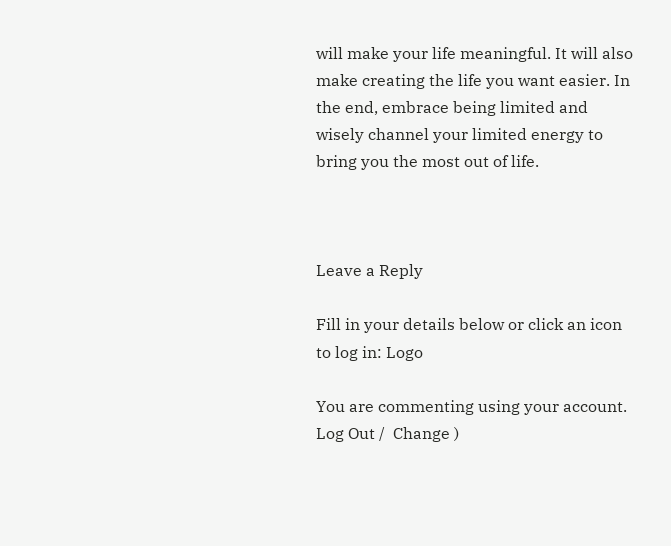will make your life meaningful. It will also make creating the life you want easier. In the end, embrace being limited and wisely channel your limited energy to bring you the most out of life.



Leave a Reply

Fill in your details below or click an icon to log in: Logo

You are commenting using your account. Log Out /  Change )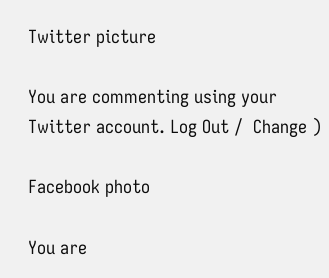Twitter picture

You are commenting using your Twitter account. Log Out /  Change )

Facebook photo

You are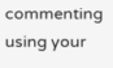commenting using your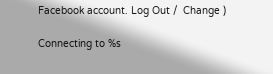Facebook account. Log Out /  Change )

Connecting to %s